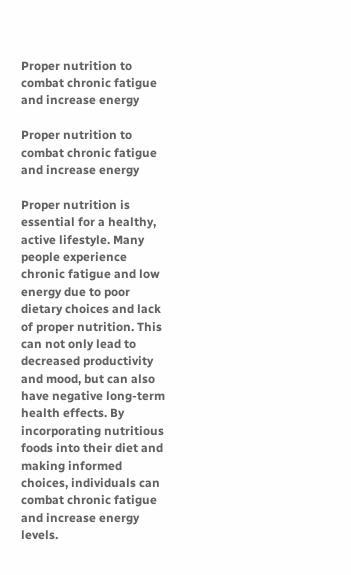Proper nutrition to combat chronic fatigue and increase energy

Proper nutrition to combat chronic fatigue and increase energy

Proper nutrition is essential for a healthy, active lifestyle. Many people experience chronic fatigue and low energy due to poor dietary choices and lack of proper nutrition. This can not only lead to decreased productivity and mood, but can also have negative long-term health effects. By incorporating nutritious foods into their diet and making informed choices, individuals can combat chronic fatigue and increase energy levels.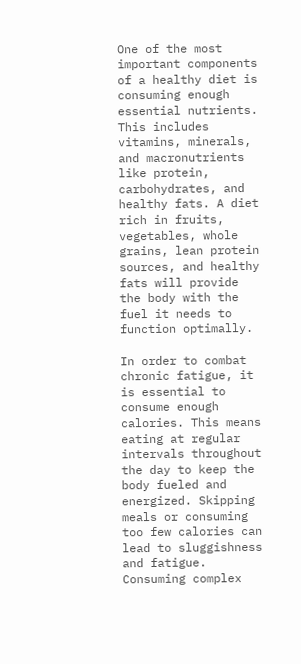One of the most important components of a healthy diet is consuming enough essential nutrients. This includes vitamins, minerals, and macronutrients like protein, carbohydrates, and healthy fats. A diet rich in fruits, vegetables, whole grains, lean protein sources, and healthy fats will provide the body with the fuel it needs to function optimally.

In order to combat chronic fatigue, it is essential to consume enough calories. This means eating at regular intervals throughout the day to keep the body fueled and energized. Skipping meals or consuming too few calories can lead to sluggishness and fatigue. Consuming complex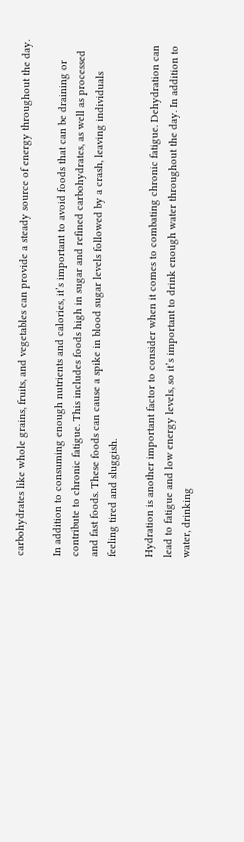carbohydrates like whole grains, fruits, and vegetables can provide a steady source of energy throughout the day.

In addition to consuming enough nutrients and calories, it’s important to avoid foods that can be draining or contribute to chronic fatigue. This includes foods high in sugar and refined carbohydrates, as well as processed and fast foods. These foods can cause a spike in blood sugar levels followed by a crash, leaving individuals feeling tired and sluggish.

Hydration is another important factor to consider when it comes to combating chronic fatigue. Dehydration can lead to fatigue and low energy levels, so it’s important to drink enough water throughout the day. In addition to water, drinking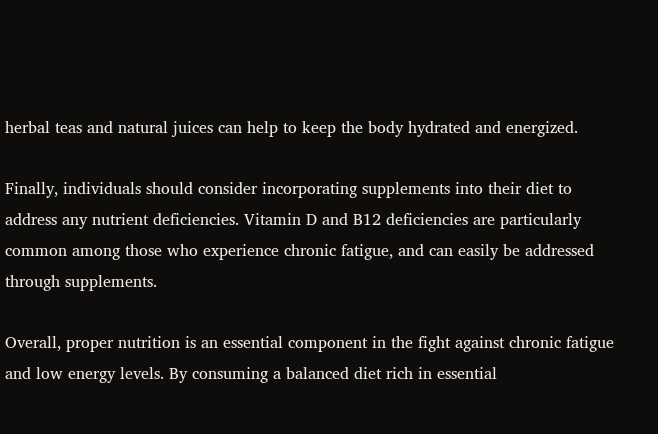herbal teas and natural juices can help to keep the body hydrated and energized.

Finally, individuals should consider incorporating supplements into their diet to address any nutrient deficiencies. Vitamin D and B12 deficiencies are particularly common among those who experience chronic fatigue, and can easily be addressed through supplements.

Overall, proper nutrition is an essential component in the fight against chronic fatigue and low energy levels. By consuming a balanced diet rich in essential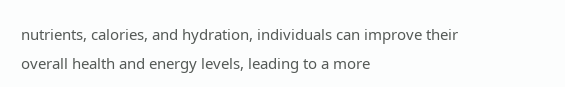nutrients, calories, and hydration, individuals can improve their overall health and energy levels, leading to a more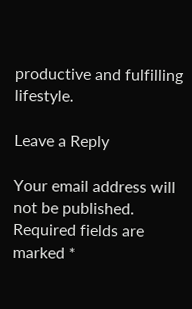productive and fulfilling lifestyle.

Leave a Reply

Your email address will not be published. Required fields are marked *